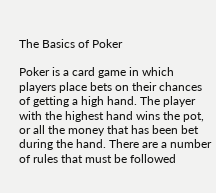The Basics of Poker

Poker is a card game in which players place bets on their chances of getting a high hand. The player with the highest hand wins the pot, or all the money that has been bet during the hand. There are a number of rules that must be followed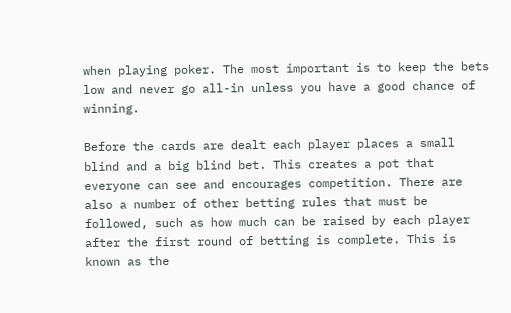when playing poker. The most important is to keep the bets low and never go all-in unless you have a good chance of winning.

Before the cards are dealt each player places a small blind and a big blind bet. This creates a pot that everyone can see and encourages competition. There are also a number of other betting rules that must be followed, such as how much can be raised by each player after the first round of betting is complete. This is known as the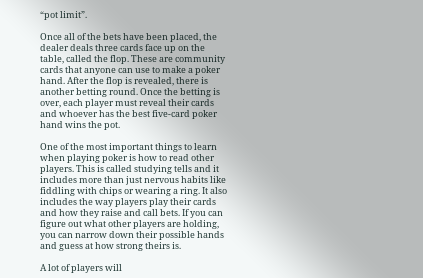“pot limit”.

Once all of the bets have been placed, the dealer deals three cards face up on the table, called the flop. These are community cards that anyone can use to make a poker hand. After the flop is revealed, there is another betting round. Once the betting is over, each player must reveal their cards and whoever has the best five-card poker hand wins the pot.

One of the most important things to learn when playing poker is how to read other players. This is called studying tells and it includes more than just nervous habits like fiddling with chips or wearing a ring. It also includes the way players play their cards and how they raise and call bets. If you can figure out what other players are holding, you can narrow down their possible hands and guess at how strong theirs is.

A lot of players will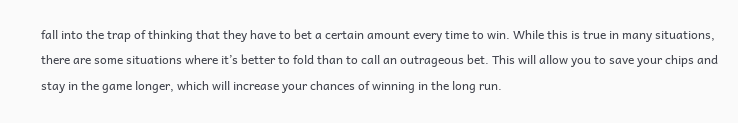fall into the trap of thinking that they have to bet a certain amount every time to win. While this is true in many situations, there are some situations where it’s better to fold than to call an outrageous bet. This will allow you to save your chips and stay in the game longer, which will increase your chances of winning in the long run.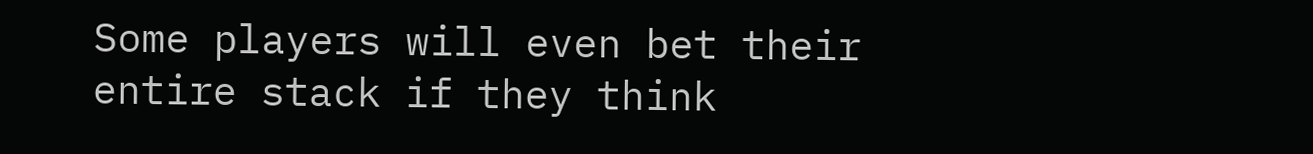Some players will even bet their entire stack if they think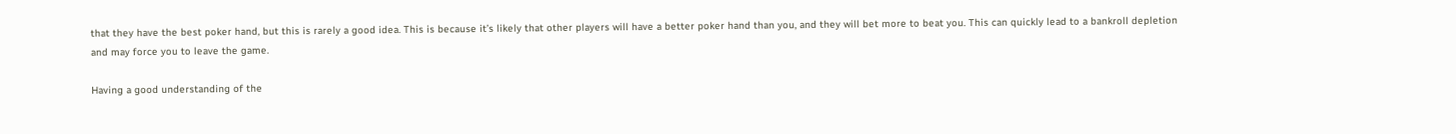that they have the best poker hand, but this is rarely a good idea. This is because it’s likely that other players will have a better poker hand than you, and they will bet more to beat you. This can quickly lead to a bankroll depletion and may force you to leave the game.

Having a good understanding of the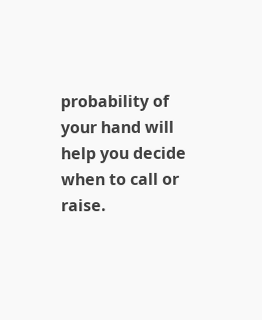probability of your hand will help you decide when to call or raise.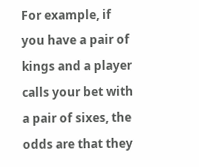For example, if you have a pair of kings and a player calls your bet with a pair of sixes, the odds are that they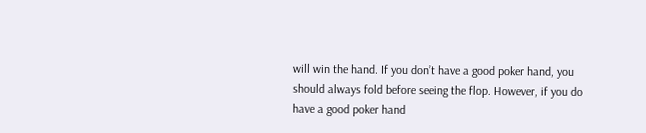will win the hand. If you don’t have a good poker hand, you should always fold before seeing the flop. However, if you do have a good poker hand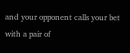and your opponent calls your bet with a pair of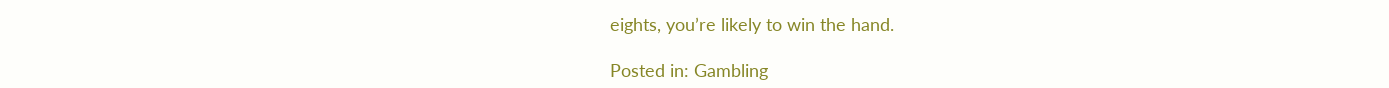eights, you’re likely to win the hand.

Posted in: Gambling